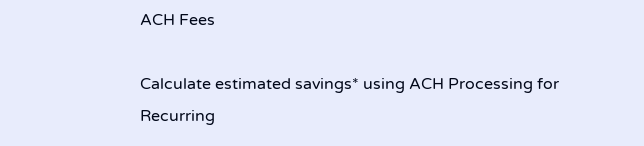ACH Fees

Calculate estimated savings* using ACH Processing for Recurring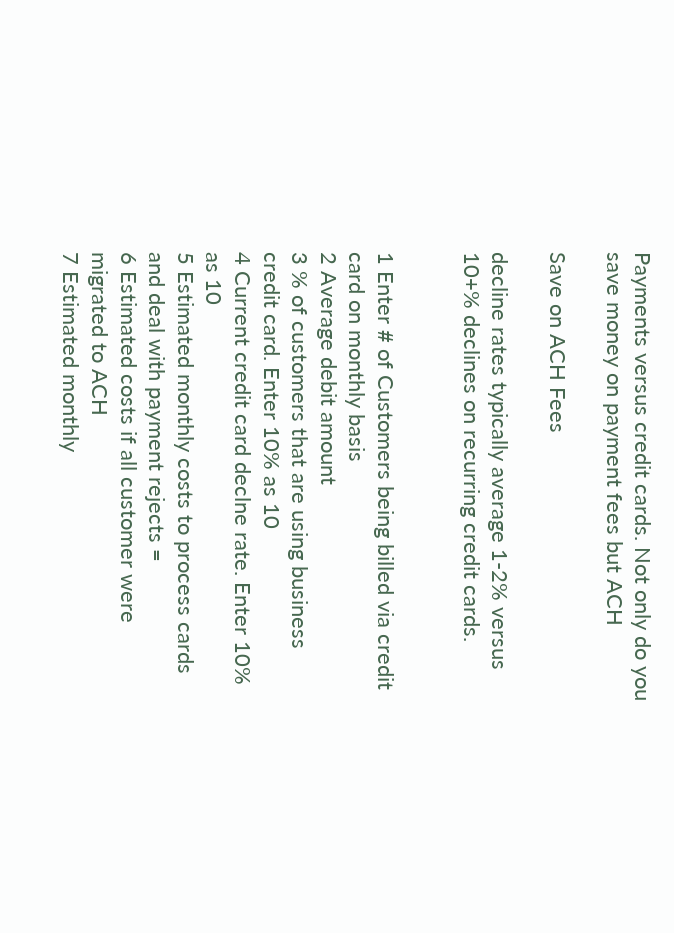Payments versus credit cards. Not only do you save money on payment fees but ACH

Save on ACH Fees

decline rates typically average 1-2% versus 10+% declines on recurring credit cards.


1 Enter # of Customers being billed via credit card on monthly basis
2 Average debit amount
3 % of customers that are using business credit card. Enter 10% as 10
4 Current credit card declne rate. Enter 10% as 10
5 Estimated monthly costs to process cards and deal with payment rejects =
6 Estimated costs if all customer were migrated to ACH
7 Estimated monthly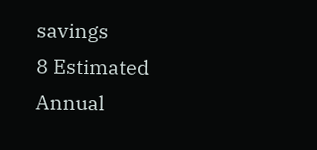savings
8 Estimated Annual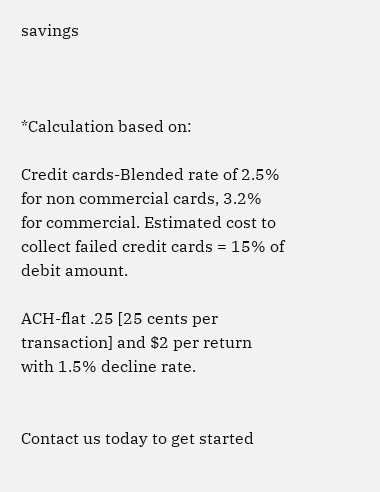savings



*Calculation based on:

Credit cards-Blended rate of 2.5% for non commercial cards, 3.2% for commercial. Estimated cost to collect failed credit cards = 15% of debit amount.

ACH-flat .25 [25 cents per transaction] and $2 per return with 1.5% decline rate.


Contact us today to get started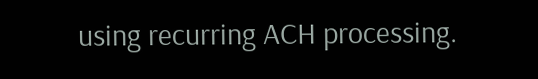using recurring ACH processing.